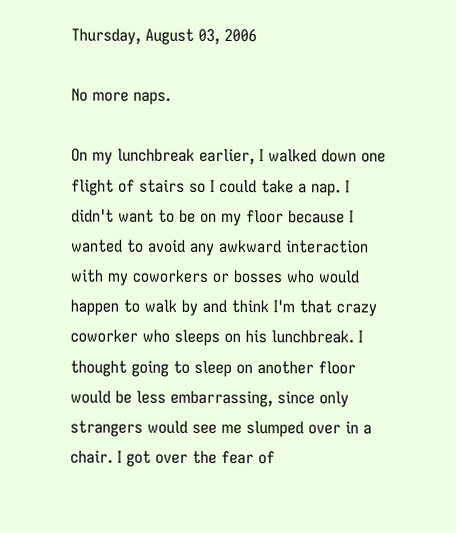Thursday, August 03, 2006

No more naps.

On my lunchbreak earlier, I walked down one flight of stairs so I could take a nap. I didn't want to be on my floor because I wanted to avoid any awkward interaction with my coworkers or bosses who would happen to walk by and think I'm that crazy coworker who sleeps on his lunchbreak. I thought going to sleep on another floor would be less embarrassing, since only strangers would see me slumped over in a chair. I got over the fear of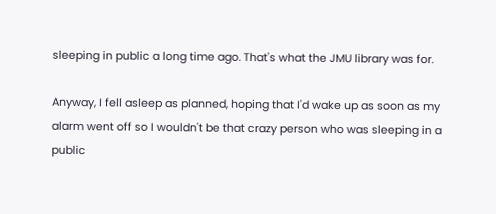sleeping in public a long time ago. That's what the JMU library was for.

Anyway, I fell asleep as planned, hoping that I'd wake up as soon as my alarm went off so I wouldn't be that crazy person who was sleeping in a public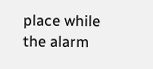place while the alarm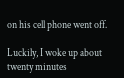on his cell phone went off.

Luckily, I woke up about twenty minutes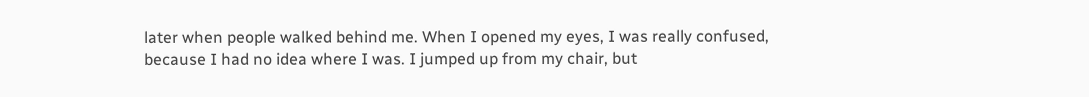later when people walked behind me. When I opened my eyes, I was really confused, because I had no idea where I was. I jumped up from my chair, but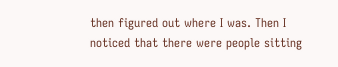then figured out where I was. Then I noticed that there were people sitting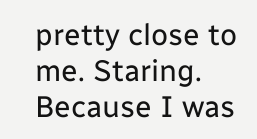pretty close to me. Staring. Because I was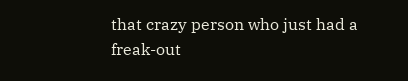that crazy person who just had a freak-out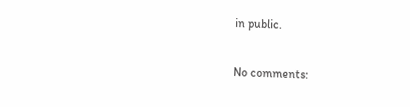in public.

No comments: